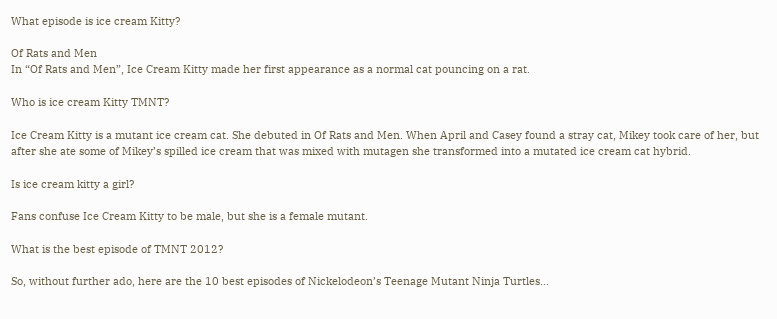What episode is ice cream Kitty?

Of Rats and Men
In “Of Rats and Men”, Ice Cream Kitty made her first appearance as a normal cat pouncing on a rat.

Who is ice cream Kitty TMNT?

Ice Cream Kitty is a mutant ice cream cat. She debuted in Of Rats and Men. When April and Casey found a stray cat, Mikey took care of her, but after she ate some of Mikey’s spilled ice cream that was mixed with mutagen she transformed into a mutated ice cream cat hybrid.

Is ice cream kitty a girl?

Fans confuse Ice Cream Kitty to be male, but she is a female mutant.

What is the best episode of TMNT 2012?

So, without further ado, here are the 10 best episodes of Nickelodeon’s Teenage Mutant Ninja Turtles…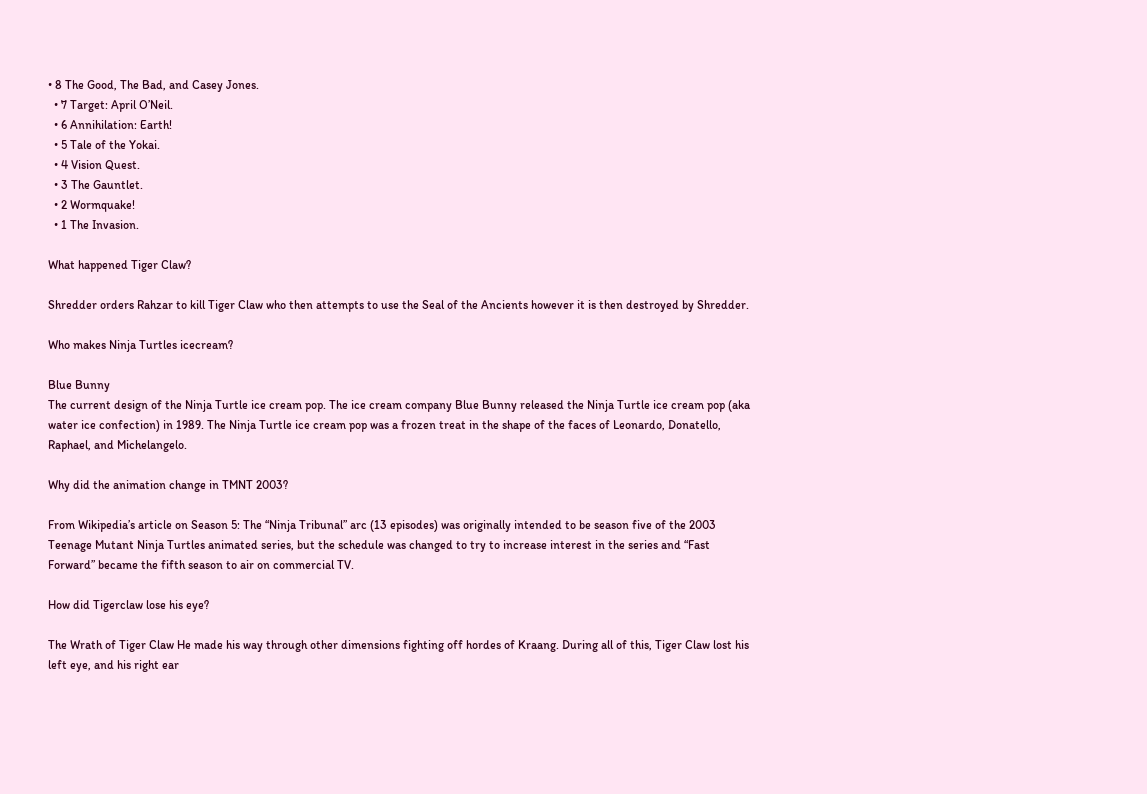• 8 The Good, The Bad, and Casey Jones.
  • 7 Target: April O’Neil.
  • 6 Annihilation: Earth!
  • 5 Tale of the Yokai.
  • 4 Vision Quest.
  • 3 The Gauntlet.
  • 2 Wormquake!
  • 1 The Invasion.

What happened Tiger Claw?

Shredder orders Rahzar to kill Tiger Claw who then attempts to use the Seal of the Ancients however it is then destroyed by Shredder.

Who makes Ninja Turtles icecream?

Blue Bunny
The current design of the Ninja Turtle ice cream pop. The ice cream company Blue Bunny released the Ninja Turtle ice cream pop (aka water ice confection) in 1989. The Ninja Turtle ice cream pop was a frozen treat in the shape of the faces of Leonardo, Donatello, Raphael, and Michelangelo.

Why did the animation change in TMNT 2003?

From Wikipedia’s article on Season 5: The “Ninja Tribunal” arc (13 episodes) was originally intended to be season five of the 2003 Teenage Mutant Ninja Turtles animated series, but the schedule was changed to try to increase interest in the series and “Fast Forward” became the fifth season to air on commercial TV.

How did Tigerclaw lose his eye?

The Wrath of Tiger Claw He made his way through other dimensions fighting off hordes of Kraang. During all of this, Tiger Claw lost his left eye, and his right ear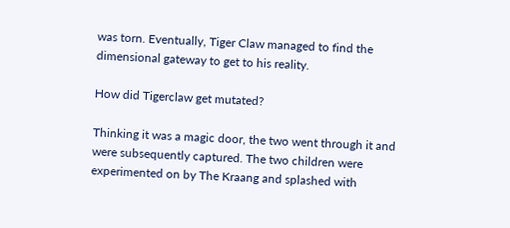was torn. Eventually, Tiger Claw managed to find the dimensional gateway to get to his reality.

How did Tigerclaw get mutated?

Thinking it was a magic door, the two went through it and were subsequently captured. The two children were experimented on by The Kraang and splashed with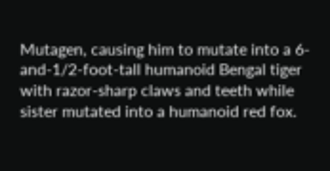Mutagen, causing him to mutate into a 6-and-1/2-foot-tall humanoid Bengal tiger with razor-sharp claws and teeth while sister mutated into a humanoid red fox.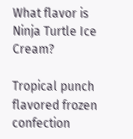What flavor is Ninja Turtle Ice Cream?

Tropical punch flavored frozen confection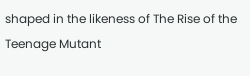shaped in the likeness of The Rise of the Teenage Mutant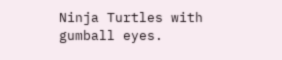Ninja Turtles with gumball eyes.